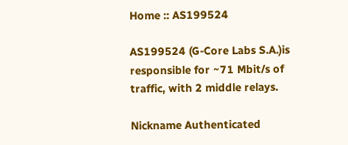Home :: AS199524

AS199524 (G-Core Labs S.A.)is responsible for ~71 Mbit/s of traffic, with 2 middle relays.

Nickname Authenticated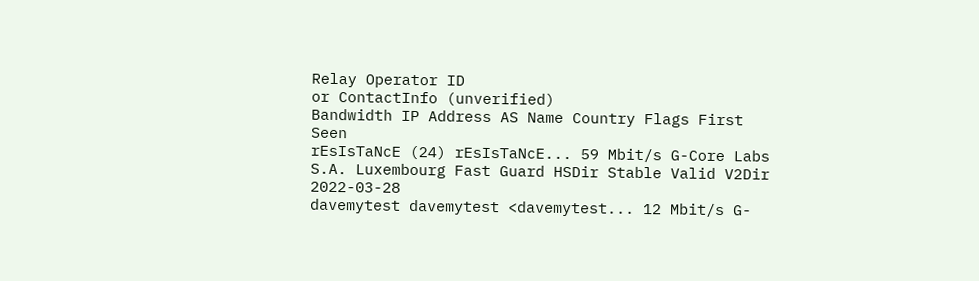Relay Operator ID
or ContactInfo (unverified)
Bandwidth IP Address AS Name Country Flags First Seen
rEsIsTaNcE (24) rEsIsTaNcE... 59 Mbit/s G-Core Labs S.A. Luxembourg Fast Guard HSDir Stable Valid V2Dir 2022-03-28
davemytest davemytest <davemytest... 12 Mbit/s G-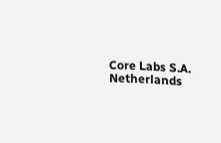Core Labs S.A. Netherlands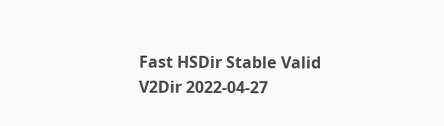Fast HSDir Stable Valid V2Dir 2022-04-27